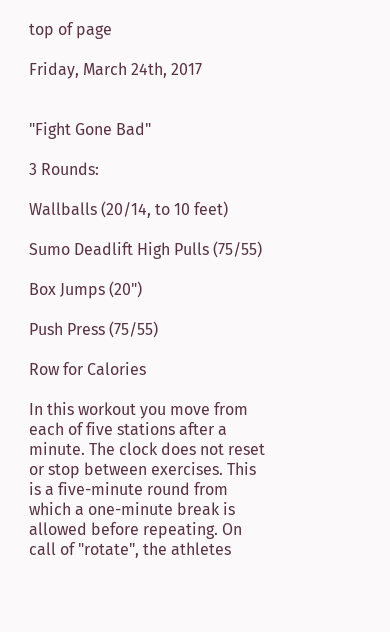top of page

Friday, March 24th, 2017


"Fight Gone Bad"

3 Rounds:

Wallballs (20/14, to 10 feet)

Sumo Deadlift High Pulls (75/55)

Box Jumps (20")

Push Press (75/55)

Row for Calories

In this workout you move from each of five stations after a minute. The clock does not reset or stop between exercises. This is a five-minute round from which a one-minute break is allowed before repeating. On call of "rotate", the athletes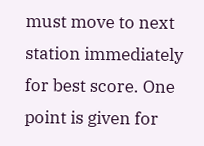must move to next station immediately for best score. One point is given for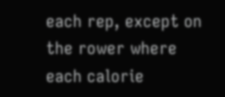each rep, except on the rower where each calorie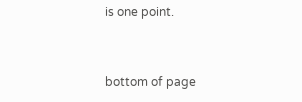is one point.


bottom of page